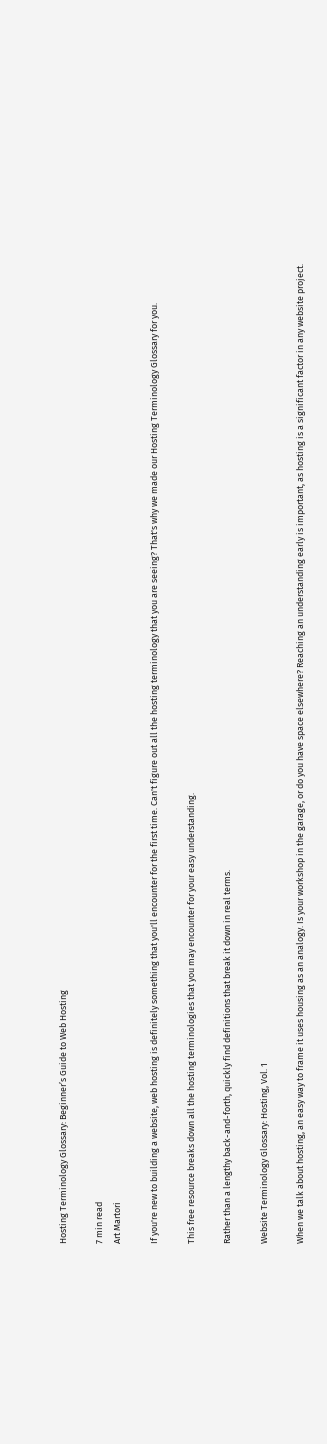Hosting Terminology Glossary: Beginner’s Guide to Web Hosting

7 min read
Art Martori

If you're new to building a website, web hosting is definitely something that you'll encounter for the first time. Can't figure out all the hosting terminology that you are seeing? That's why we made our Hosting Terminology Glossary for you.

This free resource breaks down all the hosting terminologies that you may encounter for your easy understanding.

Rather than a lengthy back-and-forth, quickly find definitions that break it down in real terms.

Website Terminology Glossary: Hosting, Vol. 1

When we talk about hosting, an easy way to frame it uses housing as an analogy. Is your workshop in the garage, or do you have space elsewhere? Reaching an understanding early is important, as hosting is a significant factor in any website project.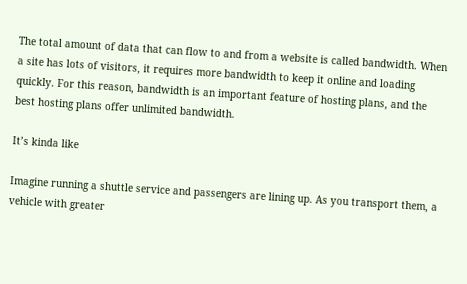The total amount of data that can flow to and from a website is called bandwidth. When a site has lots of visitors, it requires more bandwidth to keep it online and loading quickly. For this reason, bandwidth is an important feature of hosting plans, and the best hosting plans offer unlimited bandwidth.

It’s kinda like

Imagine running a shuttle service and passengers are lining up. As you transport them, a vehicle with greater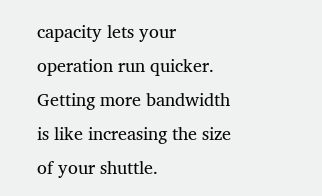capacity lets your operation run quicker. Getting more bandwidth is like increasing the size of your shuttle.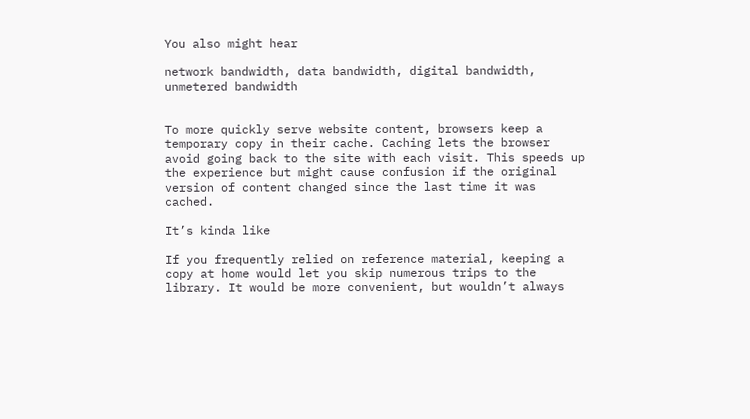You also might hear

network bandwidth, data bandwidth, digital bandwidth, unmetered bandwidth


To more quickly serve website content, browsers keep a temporary copy in their cache. Caching lets the browser avoid going back to the site with each visit. This speeds up the experience but might cause confusion if the original version of content changed since the last time it was cached.

It’s kinda like

If you frequently relied on reference material, keeping a copy at home would let you skip numerous trips to the library. It would be more convenient, but wouldn’t always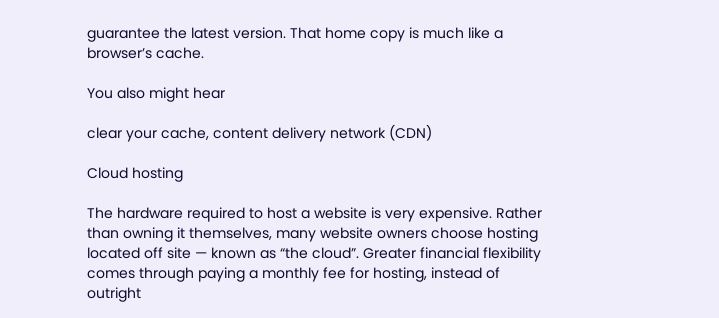guarantee the latest version. That home copy is much like a browser’s cache.

You also might hear

clear your cache, content delivery network (CDN)

Cloud hosting

The hardware required to host a website is very expensive. Rather than owning it themselves, many website owners choose hosting located off site — known as “the cloud”. Greater financial flexibility comes through paying a monthly fee for hosting, instead of outright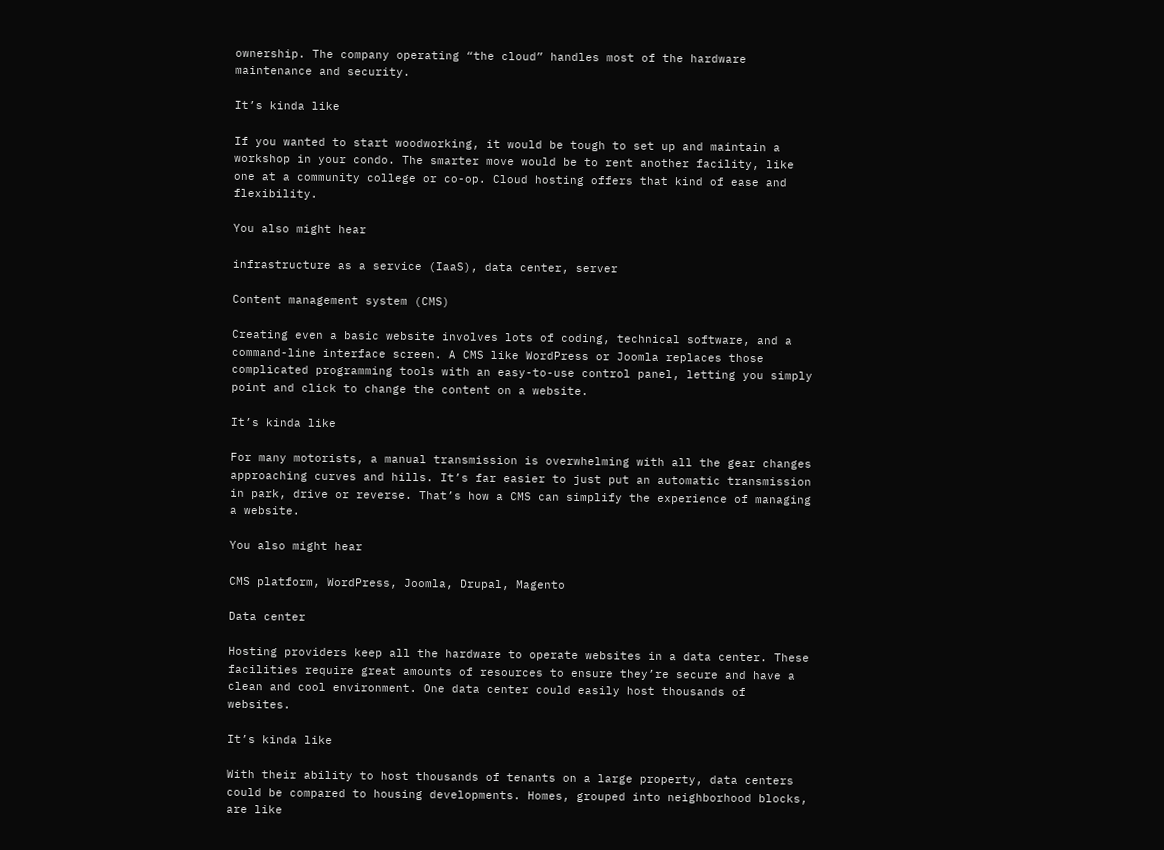ownership. The company operating “the cloud” handles most of the hardware maintenance and security.

It’s kinda like

If you wanted to start woodworking, it would be tough to set up and maintain a workshop in your condo. The smarter move would be to rent another facility, like one at a community college or co-op. Cloud hosting offers that kind of ease and flexibility.

You also might hear

infrastructure as a service (IaaS), data center, server

Content management system (CMS)

Creating even a basic website involves lots of coding, technical software, and a command-line interface screen. A CMS like WordPress or Joomla replaces those complicated programming tools with an easy-to-use control panel, letting you simply point and click to change the content on a website.

It’s kinda like

For many motorists, a manual transmission is overwhelming with all the gear changes approaching curves and hills. It’s far easier to just put an automatic transmission in park, drive or reverse. That’s how a CMS can simplify the experience of managing a website.

You also might hear

CMS platform, WordPress, Joomla, Drupal, Magento

Data center

Hosting providers keep all the hardware to operate websites in a data center. These facilities require great amounts of resources to ensure they’re secure and have a clean and cool environment. One data center could easily host thousands of websites.

It’s kinda like

With their ability to host thousands of tenants on a large property, data centers could be compared to housing developments. Homes, grouped into neighborhood blocks, are like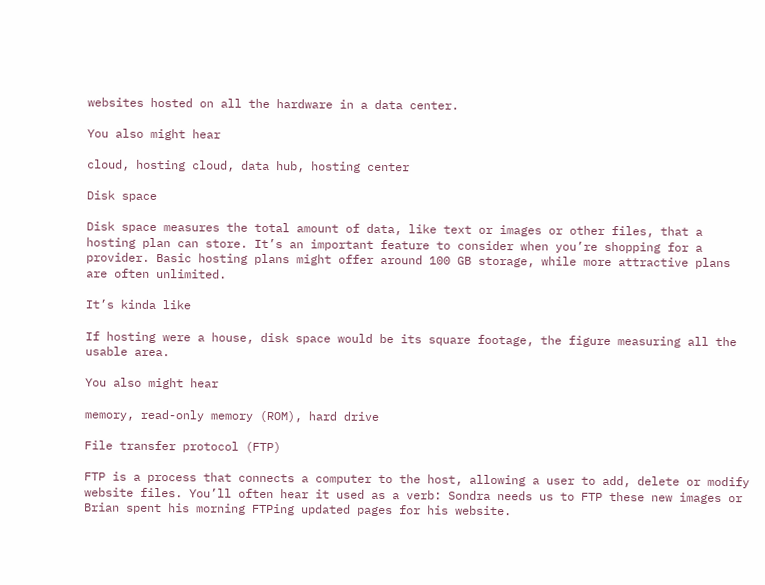websites hosted on all the hardware in a data center.

You also might hear

cloud, hosting cloud, data hub, hosting center

Disk space

Disk space measures the total amount of data, like text or images or other files, that a hosting plan can store. It’s an important feature to consider when you’re shopping for a provider. Basic hosting plans might offer around 100 GB storage, while more attractive plans are often unlimited.

It’s kinda like

If hosting were a house, disk space would be its square footage, the figure measuring all the usable area.

You also might hear

memory, read-only memory (ROM), hard drive

File transfer protocol (FTP)

FTP is a process that connects a computer to the host, allowing a user to add, delete or modify website files. You’ll often hear it used as a verb: Sondra needs us to FTP these new images or Brian spent his morning FTPing updated pages for his website.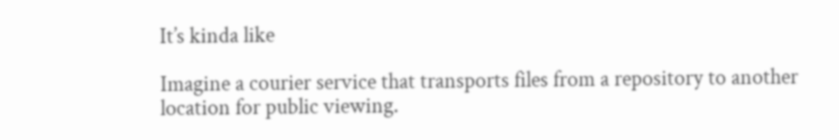It’s kinda like

Imagine a courier service that transports files from a repository to another location for public viewing.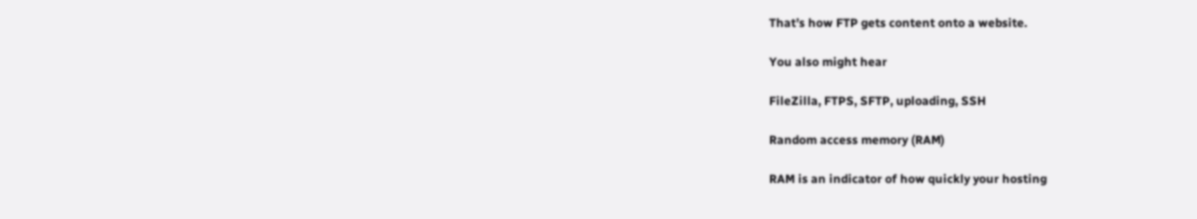That’s how FTP gets content onto a website.

You also might hear

FileZilla, FTPS, SFTP, uploading, SSH

Random access memory (RAM)

RAM is an indicator of how quickly your hosting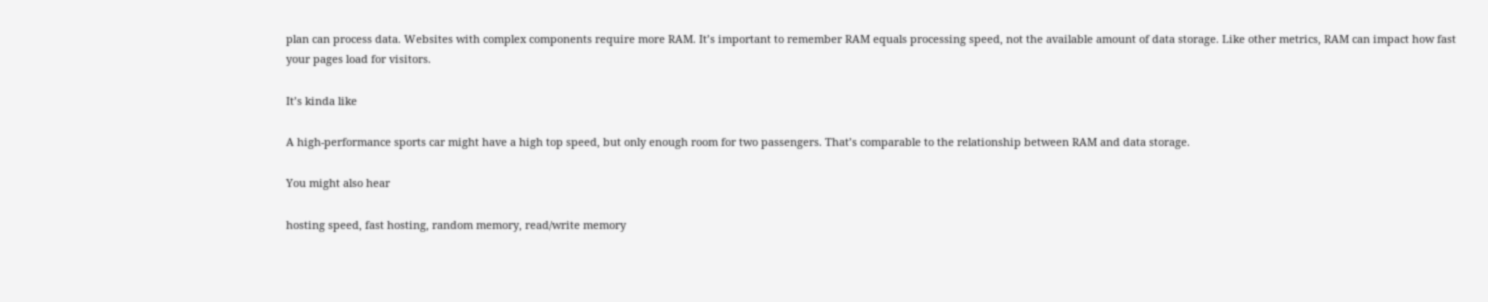plan can process data. Websites with complex components require more RAM. It’s important to remember RAM equals processing speed, not the available amount of data storage. Like other metrics, RAM can impact how fast your pages load for visitors.

It’s kinda like

A high-performance sports car might have a high top speed, but only enough room for two passengers. That’s comparable to the relationship between RAM and data storage.

You might also hear

hosting speed, fast hosting, random memory, read/write memory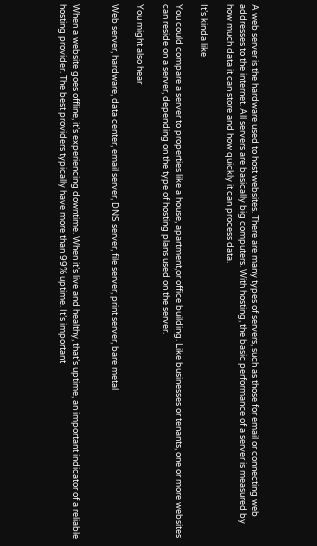A web server is the hardware used to host websites. There are many types of servers, such as those for email or connecting web addresses to the internet. All servers are basically big computers. With hosting, the basic performance of a server is measured by how much data it can store and how quickly it can process data.

It’s kinda like

You could compare a server to properties like a house, apartment,or office building. Like businesses or tenants, one or more websites can reside on a server, depending on the type of hosting plans used on the server.

You might also hear

Web server, hardware, data center, email server, DNS server, file server, print server, bare metal


When a website goes offline, it’s experiencing downtime. When it’s live and healthy, that’s uptime, an important indicator of a reliable hosting provider. The best providers typically have more than 99% uptime. It’s important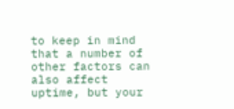to keep in mind that a number of other factors can also affect uptime, but your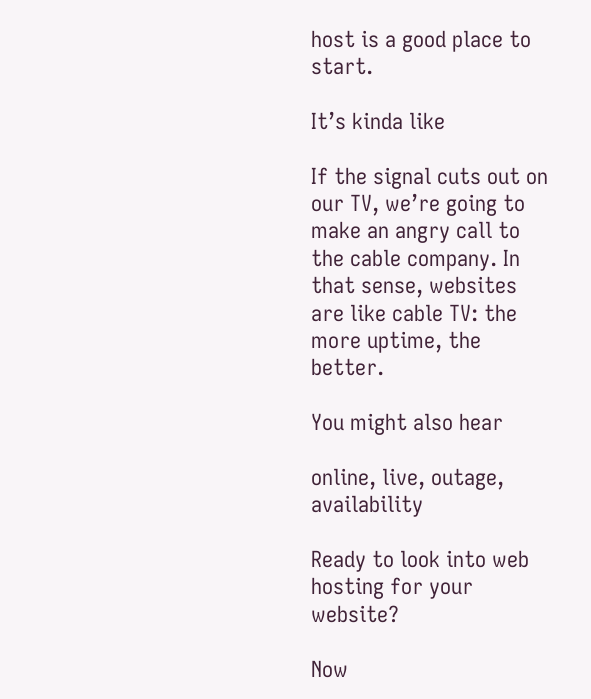host is a good place to start.

It’s kinda like

If the signal cuts out on our TV, we’re going to make an angry call to the cable company. In that sense, websites are like cable TV: the more uptime, the better.

You might also hear

online, live, outage, availability

Ready to look into web hosting for your website?

Now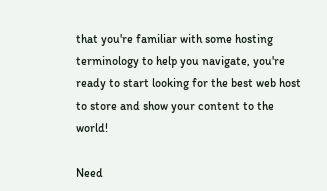that you're familiar with some hosting terminology to help you navigate, you're ready to start looking for the best web host to store and show your content to the world!

Need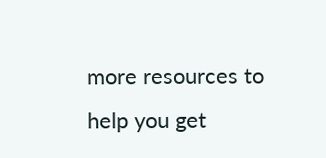more resources to help you get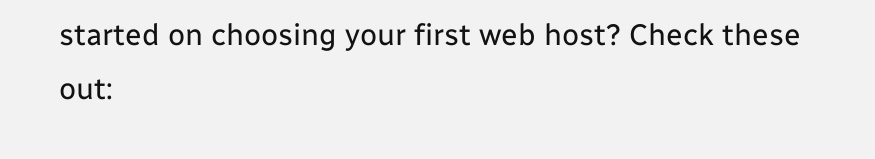started on choosing your first web host? Check these out: